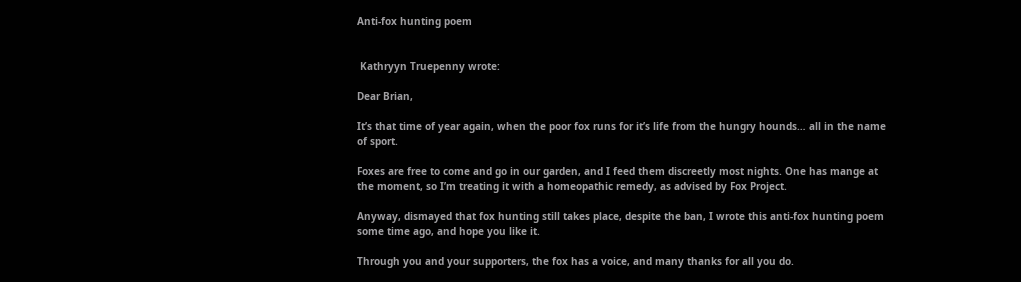Anti-fox hunting poem


 Kathryyn Truepenny wrote:

Dear Brian,

It’s that time of year again, when the poor fox runs for it’s life from the hungry hounds… all in the name of sport.

Foxes are free to come and go in our garden, and I feed them discreetly most nights. One has mange at the moment, so I’m treating it with a homeopathic remedy, as advised by Fox Project.

Anyway, dismayed that fox hunting still takes place, despite the ban, I wrote this anti-fox hunting poem some time ago, and hope you like it.

Through you and your supporters, the fox has a voice, and many thanks for all you do.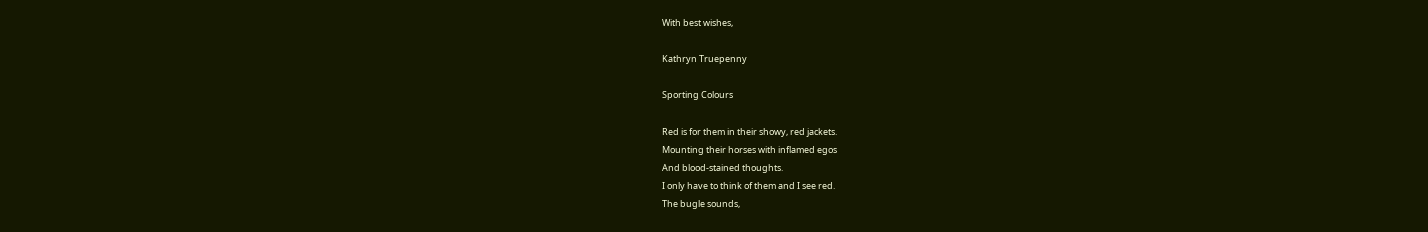With best wishes,

Kathryn Truepenny

Sporting Colours

Red is for them in their showy, red jackets.
Mounting their horses with inflamed egos
And blood-stained thoughts.
I only have to think of them and I see red.
The bugle sounds,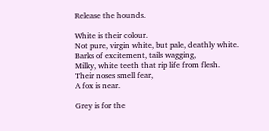Release the hounds.

White is their colour.
Not pure, virgin white, but pale, deathly white.
Barks of excitement, tails wagging,
Milky, white teeth that rip life from flesh.
Their noses smell fear,
A fox is near.

Grey is for the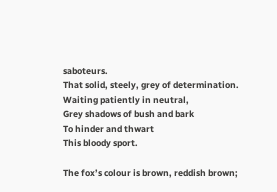saboteurs.
That solid, steely, grey of determination.
Waiting patiently in neutral,
Grey shadows of bush and bark
To hinder and thwart
This bloody sport.

The fox’s colour is brown, reddish brown;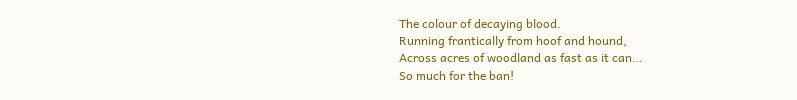The colour of decaying blood.
Running frantically from hoof and hound,
Across acres of woodland as fast as it can…
So much for the ban!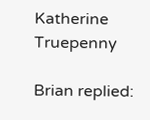Katherine Truepenny

Brian replied: